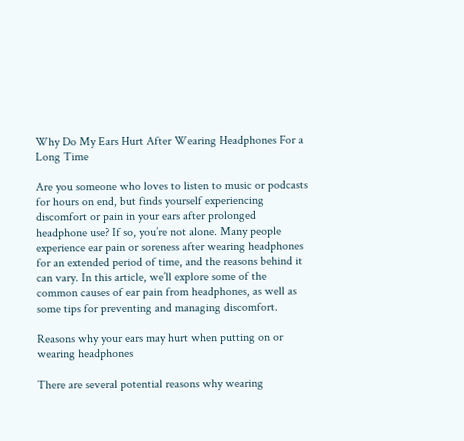Why Do My Ears Hurt After Wearing Headphones For a Long Time

Are you someone who loves to listen to music or podcasts for hours on end, but finds yourself experiencing discomfort or pain in your ears after prolonged headphone use? If so, you’re not alone. Many people experience ear pain or soreness after wearing headphones for an extended period of time, and the reasons behind it can vary. In this article, we’ll explore some of the common causes of ear pain from headphones, as well as some tips for preventing and managing discomfort.

Reasons why your ears may hurt when putting on or wearing headphones

There are several potential reasons why wearing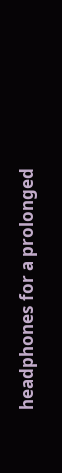headphones for a prolonged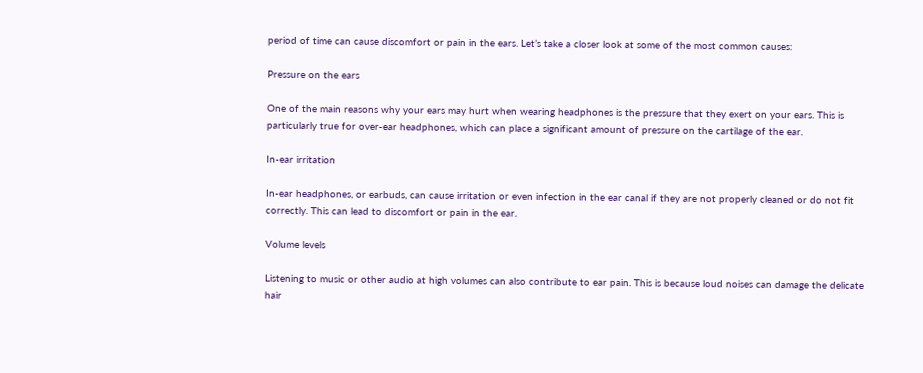period of time can cause discomfort or pain in the ears. Let’s take a closer look at some of the most common causes:

Pressure on the ears

One of the main reasons why your ears may hurt when wearing headphones is the pressure that they exert on your ears. This is particularly true for over-ear headphones, which can place a significant amount of pressure on the cartilage of the ear.

In-ear irritation

In-ear headphones, or earbuds, can cause irritation or even infection in the ear canal if they are not properly cleaned or do not fit correctly. This can lead to discomfort or pain in the ear.

Volume levels

Listening to music or other audio at high volumes can also contribute to ear pain. This is because loud noises can damage the delicate hair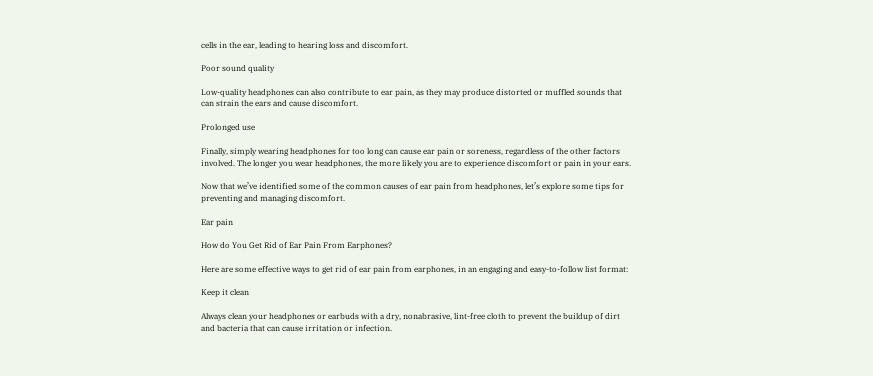cells in the ear, leading to hearing loss and discomfort.

Poor sound quality

Low-quality headphones can also contribute to ear pain, as they may produce distorted or muffled sounds that can strain the ears and cause discomfort.

Prolonged use

Finally, simply wearing headphones for too long can cause ear pain or soreness, regardless of the other factors involved. The longer you wear headphones, the more likely you are to experience discomfort or pain in your ears.

Now that we’ve identified some of the common causes of ear pain from headphones, let’s explore some tips for preventing and managing discomfort.

Ear pain

How do You Get Rid of Ear Pain From Earphones?

Here are some effective ways to get rid of ear pain from earphones, in an engaging and easy-to-follow list format:

Keep it clean

Always clean your headphones or earbuds with a dry, nonabrasive, lint-free cloth to prevent the buildup of dirt and bacteria that can cause irritation or infection.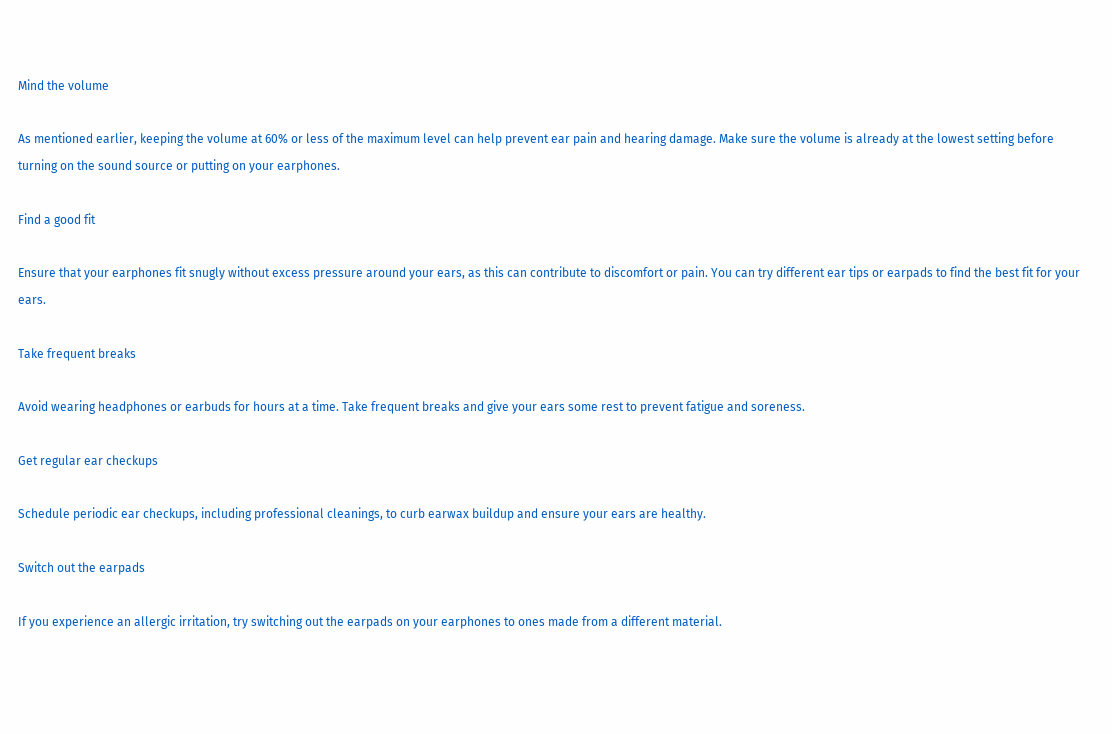Mind the volume

As mentioned earlier, keeping the volume at 60% or less of the maximum level can help prevent ear pain and hearing damage. Make sure the volume is already at the lowest setting before turning on the sound source or putting on your earphones.

Find a good fit

Ensure that your earphones fit snugly without excess pressure around your ears, as this can contribute to discomfort or pain. You can try different ear tips or earpads to find the best fit for your ears.

Take frequent breaks

Avoid wearing headphones or earbuds for hours at a time. Take frequent breaks and give your ears some rest to prevent fatigue and soreness.

Get regular ear checkups

Schedule periodic ear checkups, including professional cleanings, to curb earwax buildup and ensure your ears are healthy.

Switch out the earpads

If you experience an allergic irritation, try switching out the earpads on your earphones to ones made from a different material.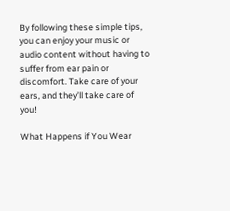By following these simple tips, you can enjoy your music or audio content without having to suffer from ear pain or discomfort. Take care of your ears, and they’ll take care of you!

What Happens if You Wear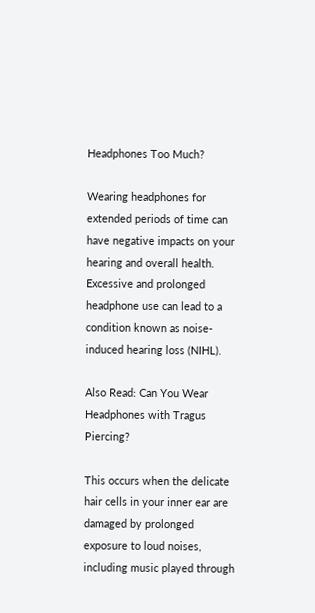Headphones Too Much?

Wearing headphones for extended periods of time can have negative impacts on your hearing and overall health. Excessive and prolonged headphone use can lead to a condition known as noise-induced hearing loss (NIHL).

Also Read: Can You Wear Headphones with Tragus Piercing?

This occurs when the delicate hair cells in your inner ear are damaged by prolonged exposure to loud noises, including music played through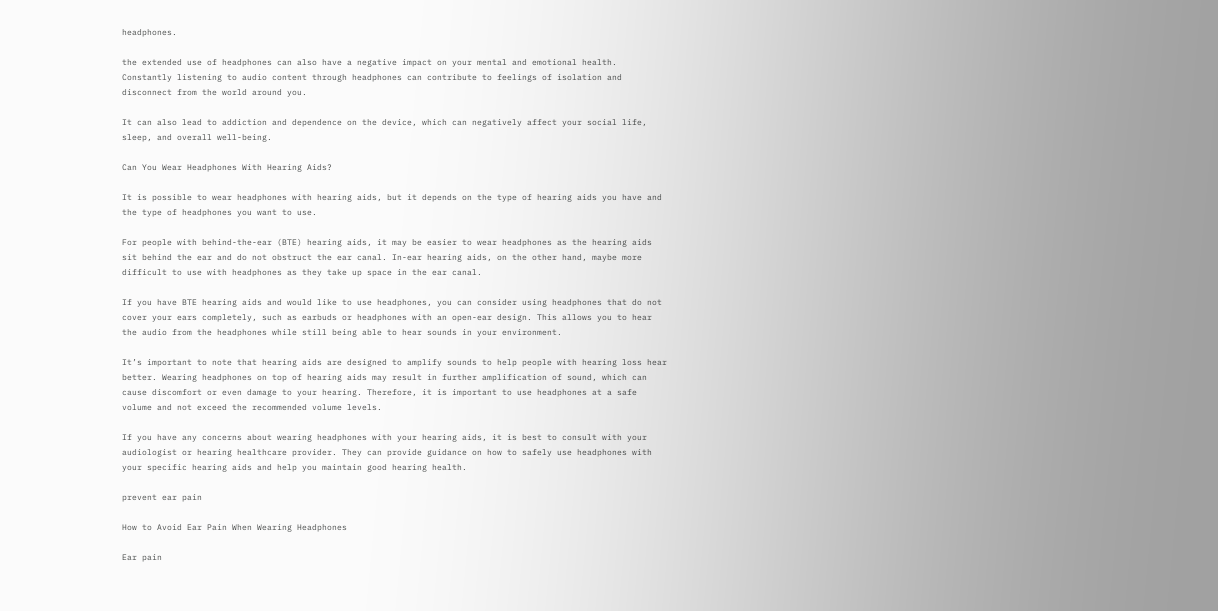headphones.

the extended use of headphones can also have a negative impact on your mental and emotional health. Constantly listening to audio content through headphones can contribute to feelings of isolation and disconnect from the world around you.

It can also lead to addiction and dependence on the device, which can negatively affect your social life, sleep, and overall well-being.

Can You Wear Headphones With Hearing Aids?

It is possible to wear headphones with hearing aids, but it depends on the type of hearing aids you have and the type of headphones you want to use.

For people with behind-the-ear (BTE) hearing aids, it may be easier to wear headphones as the hearing aids sit behind the ear and do not obstruct the ear canal. In-ear hearing aids, on the other hand, maybe more difficult to use with headphones as they take up space in the ear canal.

If you have BTE hearing aids and would like to use headphones, you can consider using headphones that do not cover your ears completely, such as earbuds or headphones with an open-ear design. This allows you to hear the audio from the headphones while still being able to hear sounds in your environment.

It’s important to note that hearing aids are designed to amplify sounds to help people with hearing loss hear better. Wearing headphones on top of hearing aids may result in further amplification of sound, which can cause discomfort or even damage to your hearing. Therefore, it is important to use headphones at a safe volume and not exceed the recommended volume levels.

If you have any concerns about wearing headphones with your hearing aids, it is best to consult with your audiologist or hearing healthcare provider. They can provide guidance on how to safely use headphones with your specific hearing aids and help you maintain good hearing health.

prevent ear pain

How to Avoid Ear Pain When Wearing Headphones

Ear pain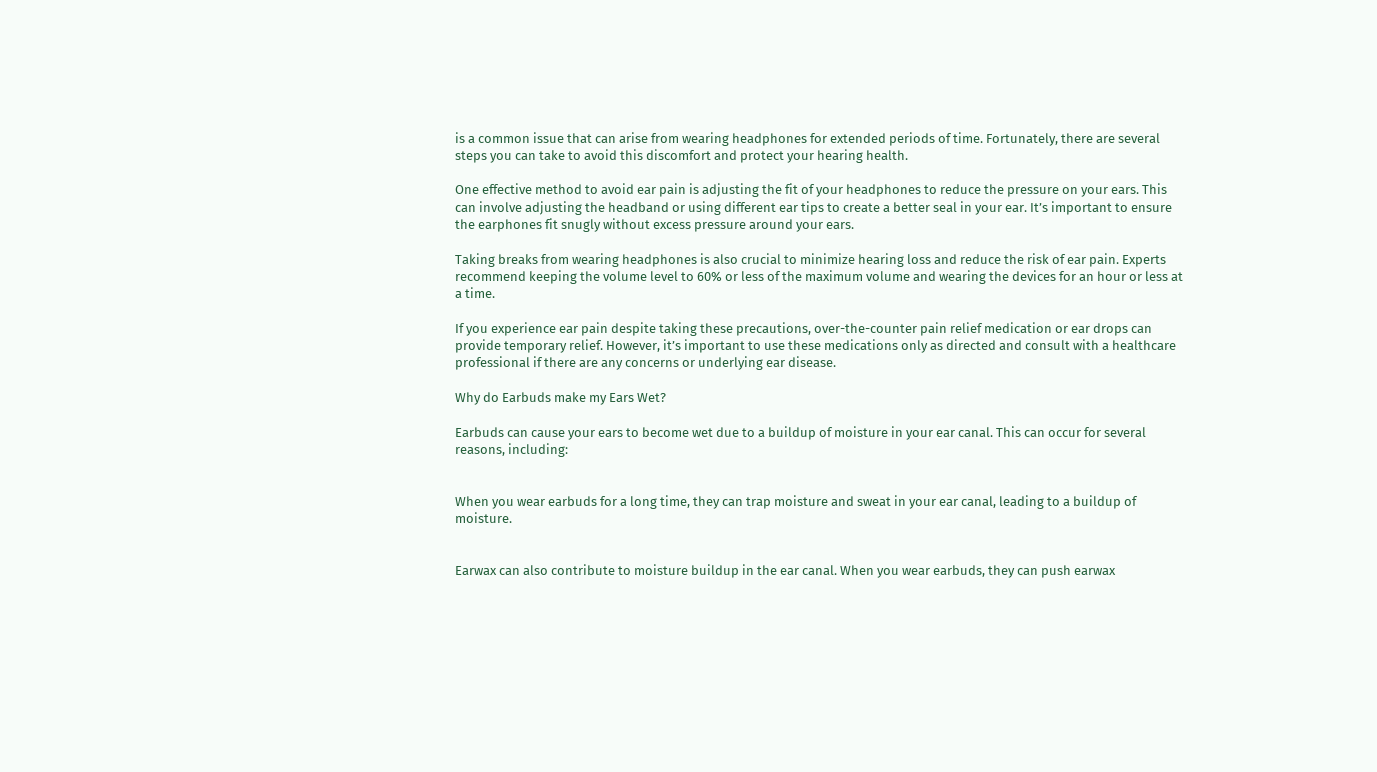is a common issue that can arise from wearing headphones for extended periods of time. Fortunately, there are several steps you can take to avoid this discomfort and protect your hearing health.

One effective method to avoid ear pain is adjusting the fit of your headphones to reduce the pressure on your ears. This can involve adjusting the headband or using different ear tips to create a better seal in your ear. It’s important to ensure the earphones fit snugly without excess pressure around your ears.

Taking breaks from wearing headphones is also crucial to minimize hearing loss and reduce the risk of ear pain. Experts recommend keeping the volume level to 60% or less of the maximum volume and wearing the devices for an hour or less at a time.

If you experience ear pain despite taking these precautions, over-the-counter pain relief medication or ear drops can provide temporary relief. However, it’s important to use these medications only as directed and consult with a healthcare professional if there are any concerns or underlying ear disease.

Why do Earbuds make my Ears Wet?

Earbuds can cause your ears to become wet due to a buildup of moisture in your ear canal. This can occur for several reasons, including:


When you wear earbuds for a long time, they can trap moisture and sweat in your ear canal, leading to a buildup of moisture.


Earwax can also contribute to moisture buildup in the ear canal. When you wear earbuds, they can push earwax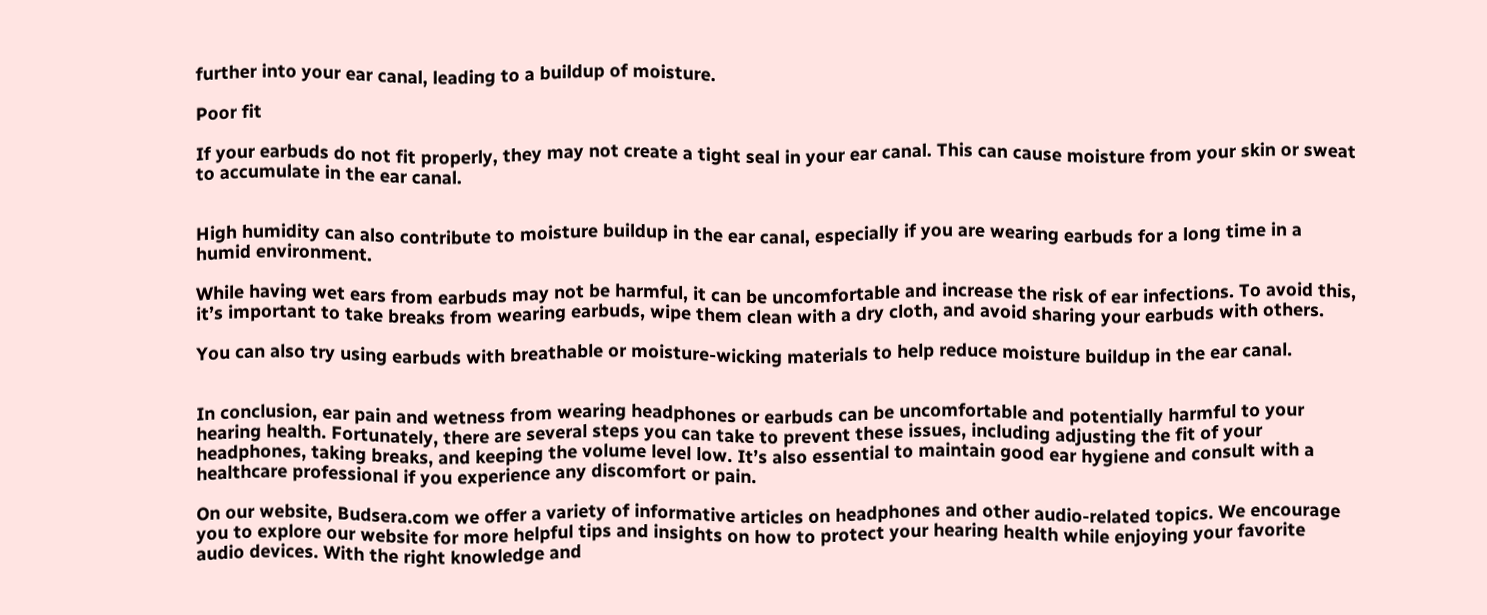further into your ear canal, leading to a buildup of moisture.

Poor fit

If your earbuds do not fit properly, they may not create a tight seal in your ear canal. This can cause moisture from your skin or sweat to accumulate in the ear canal.


High humidity can also contribute to moisture buildup in the ear canal, especially if you are wearing earbuds for a long time in a humid environment.

While having wet ears from earbuds may not be harmful, it can be uncomfortable and increase the risk of ear infections. To avoid this, it’s important to take breaks from wearing earbuds, wipe them clean with a dry cloth, and avoid sharing your earbuds with others.

You can also try using earbuds with breathable or moisture-wicking materials to help reduce moisture buildup in the ear canal.


In conclusion, ear pain and wetness from wearing headphones or earbuds can be uncomfortable and potentially harmful to your hearing health. Fortunately, there are several steps you can take to prevent these issues, including adjusting the fit of your headphones, taking breaks, and keeping the volume level low. It’s also essential to maintain good ear hygiene and consult with a healthcare professional if you experience any discomfort or pain.

On our website, Budsera.com we offer a variety of informative articles on headphones and other audio-related topics. We encourage you to explore our website for more helpful tips and insights on how to protect your hearing health while enjoying your favorite audio devices. With the right knowledge and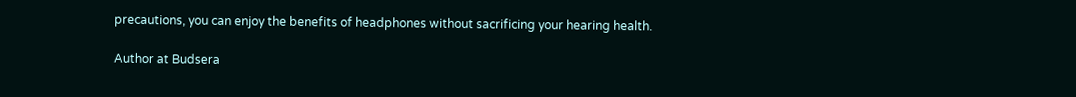precautions, you can enjoy the benefits of headphones without sacrificing your hearing health.

Author at Budsera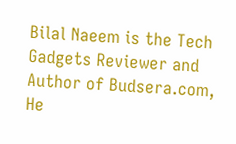Bilal Naeem is the Tech Gadgets Reviewer and Author of Budsera.com, He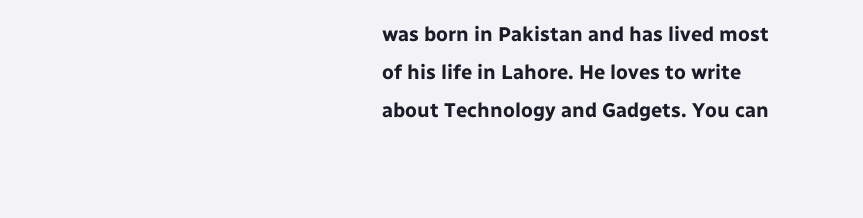was born in Pakistan and has lived most of his life in Lahore. He loves to write about Technology and Gadgets. You can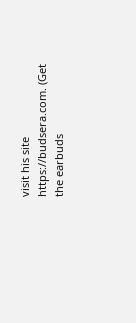visit his site https://budsera.com. (Get the earbuds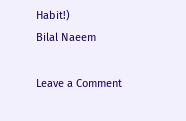Habit!)
Bilal Naeem

Leave a Comment